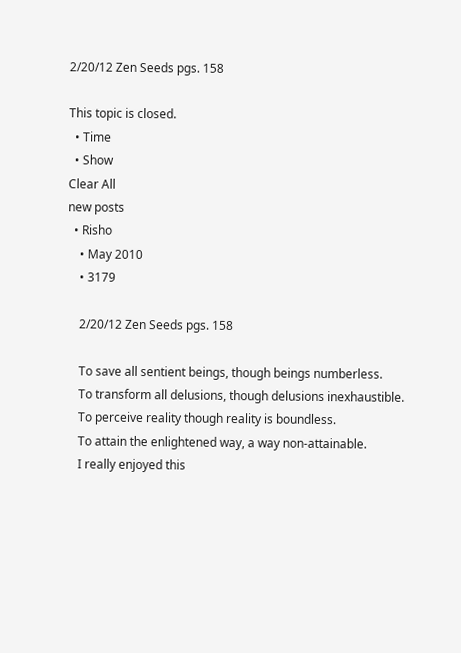2/20/12 Zen Seeds pgs. 158

This topic is closed.
  • Time
  • Show
Clear All
new posts
  • Risho
    • May 2010
    • 3179

    2/20/12 Zen Seeds pgs. 158

    To save all sentient beings, though beings numberless.
    To transform all delusions, though delusions inexhaustible.
    To perceive reality though reality is boundless.
    To attain the enlightened way, a way non-attainable.
    I really enjoyed this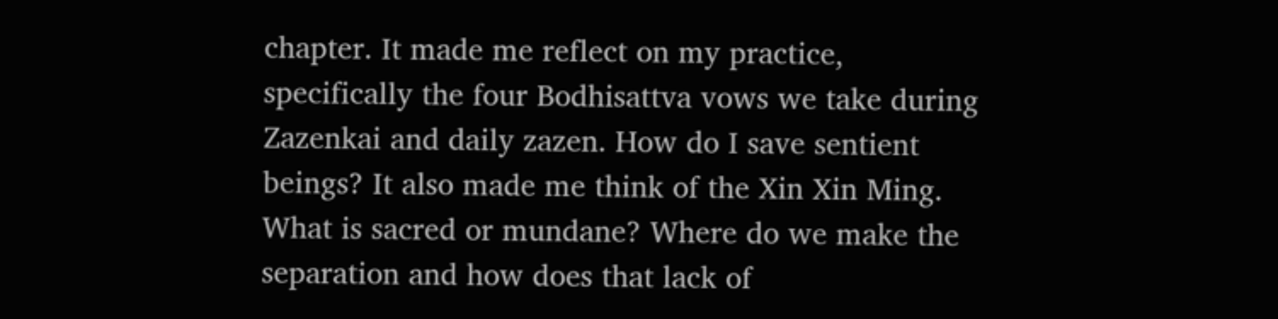chapter. It made me reflect on my practice, specifically the four Bodhisattva vows we take during Zazenkai and daily zazen. How do I save sentient beings? It also made me think of the Xin Xin Ming. What is sacred or mundane? Where do we make the separation and how does that lack of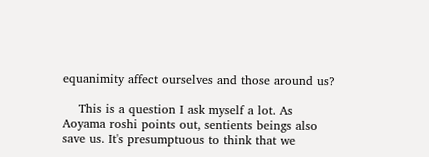equanimity affect ourselves and those around us?

    This is a question I ask myself a lot. As Aoyama roshi points out, sentients beings also save us. It's presumptuous to think that we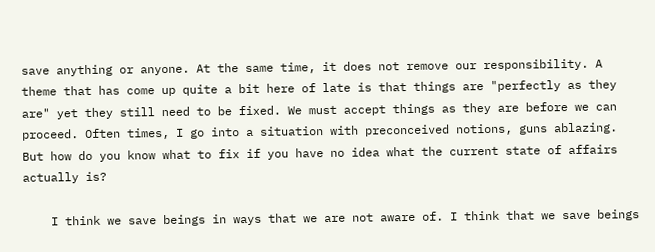save anything or anyone. At the same time, it does not remove our responsibility. A theme that has come up quite a bit here of late is that things are "perfectly as they are" yet they still need to be fixed. We must accept things as they are before we can proceed. Often times, I go into a situation with preconceived notions, guns ablazing. But how do you know what to fix if you have no idea what the current state of affairs actually is?

    I think we save beings in ways that we are not aware of. I think that we save beings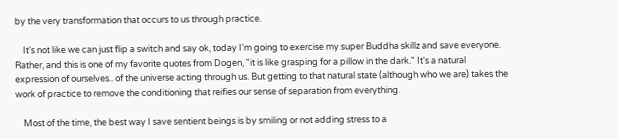by the very transformation that occurs to us through practice.

    It's not like we can just flip a switch and say ok, today I'm going to exercise my super Buddha skillz and save everyone. Rather, and this is one of my favorite quotes from Dogen, "it is like grasping for a pillow in the dark." It's a natural expression of ourselves.. of the universe acting through us. But getting to that natural state (although who we are) takes the work of practice to remove the conditioning that reifies our sense of separation from everything.

    Most of the time, the best way I save sentient beings is by smiling or not adding stress to a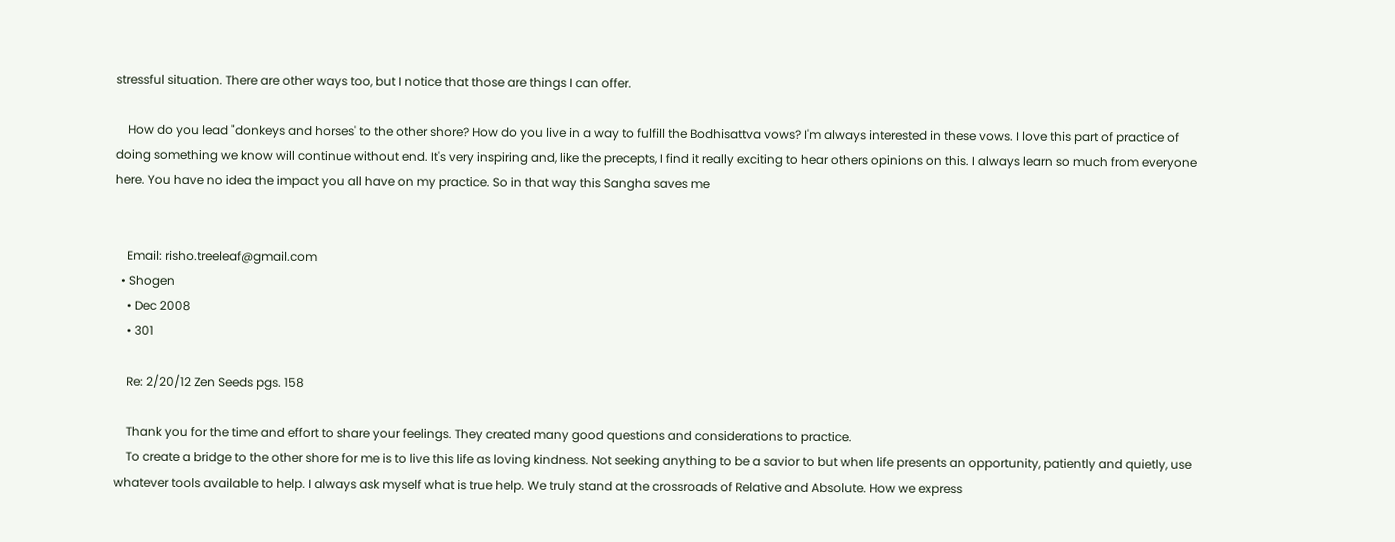stressful situation. There are other ways too, but I notice that those are things I can offer.

    How do you lead "donkeys and horses' to the other shore? How do you live in a way to fulfill the Bodhisattva vows? I'm always interested in these vows. I love this part of practice of doing something we know will continue without end. It's very inspiring and, like the precepts, I find it really exciting to hear others opinions on this. I always learn so much from everyone here. You have no idea the impact you all have on my practice. So in that way this Sangha saves me


    Email: risho.treeleaf@gmail.com
  • Shogen
    • Dec 2008
    • 301

    Re: 2/20/12 Zen Seeds pgs. 158

    Thank you for the time and effort to share your feelings. They created many good questions and considerations to practice.
    To create a bridge to the other shore for me is to live this life as loving kindness. Not seeking anything to be a savior to but when life presents an opportunity, patiently and quietly, use whatever tools available to help. I always ask myself what is true help. We truly stand at the crossroads of Relative and Absolute. How we express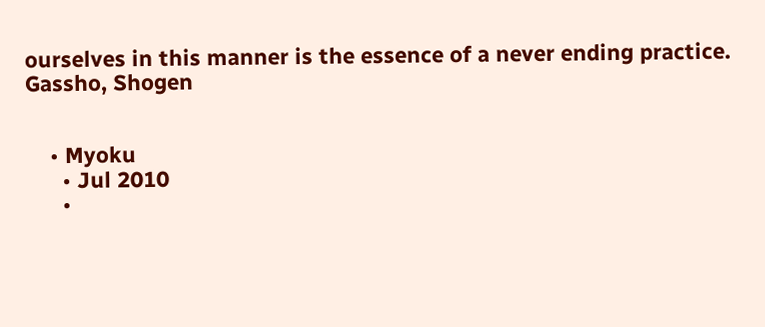ourselves in this manner is the essence of a never ending practice. Gassho, Shogen


    • Myoku
      • Jul 2010
      •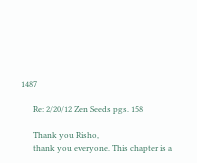1487

      Re: 2/20/12 Zen Seeds pgs. 158

      Thank you Risho,
      thank you everyone. This chapter is a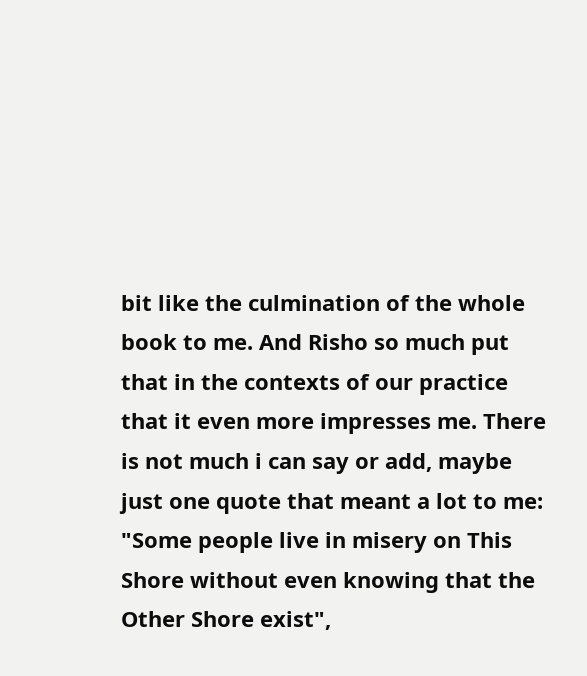bit like the culmination of the whole book to me. And Risho so much put that in the contexts of our practice that it even more impresses me. There is not much i can say or add, maybe just one quote that meant a lot to me: "Some people live in misery on This Shore without even knowing that the Other Shore exist",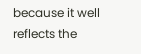because it well reflects the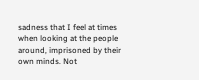sadness that I feel at times when looking at the people around, imprisoned by their own minds. Not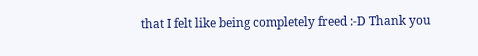that I felt like being completely freed :-D Thank you